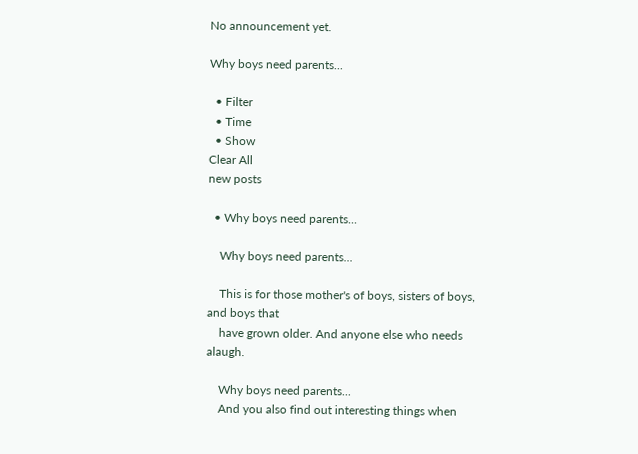No announcement yet.

Why boys need parents...

  • Filter
  • Time
  • Show
Clear All
new posts

  • Why boys need parents...

    Why boys need parents...

    This is for those mother's of boys, sisters of boys, and boys that
    have grown older. And anyone else who needs alaugh.

    Why boys need parents...
    And you also find out interesting things when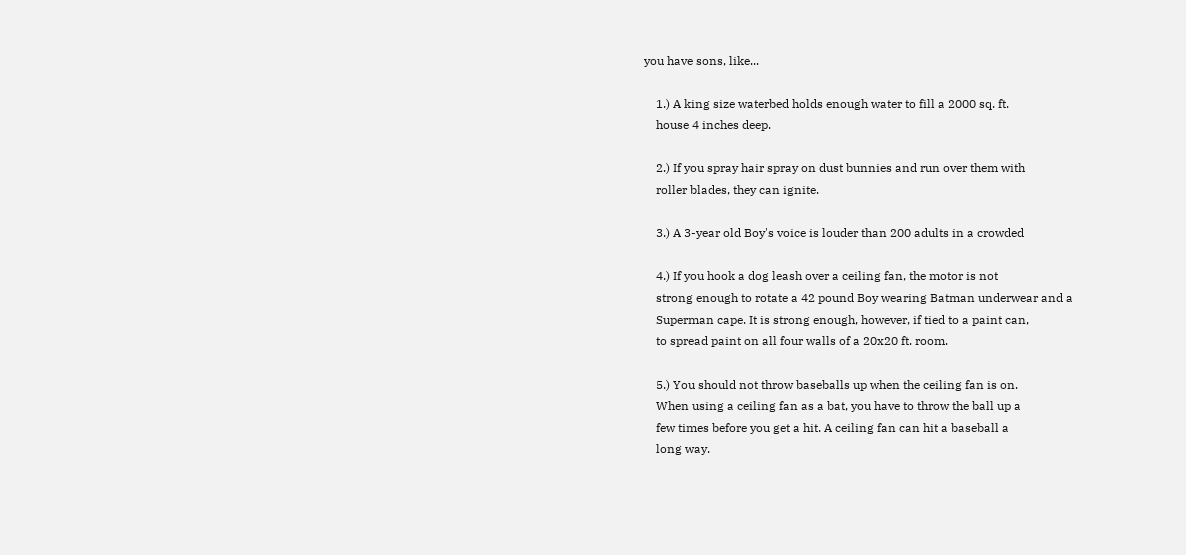you have sons, like...

    1.) A king size waterbed holds enough water to fill a 2000 sq. ft.
    house 4 inches deep.

    2.) If you spray hair spray on dust bunnies and run over them with
    roller blades, they can ignite.

    3.) A 3-year old Boy's voice is louder than 200 adults in a crowded

    4.) If you hook a dog leash over a ceiling fan, the motor is not
    strong enough to rotate a 42 pound Boy wearing Batman underwear and a
    Superman cape. It is strong enough, however, if tied to a paint can,
    to spread paint on all four walls of a 20x20 ft. room.

    5.) You should not throw baseballs up when the ceiling fan is on.
    When using a ceiling fan as a bat, you have to throw the ball up a
    few times before you get a hit. A ceiling fan can hit a baseball a
    long way.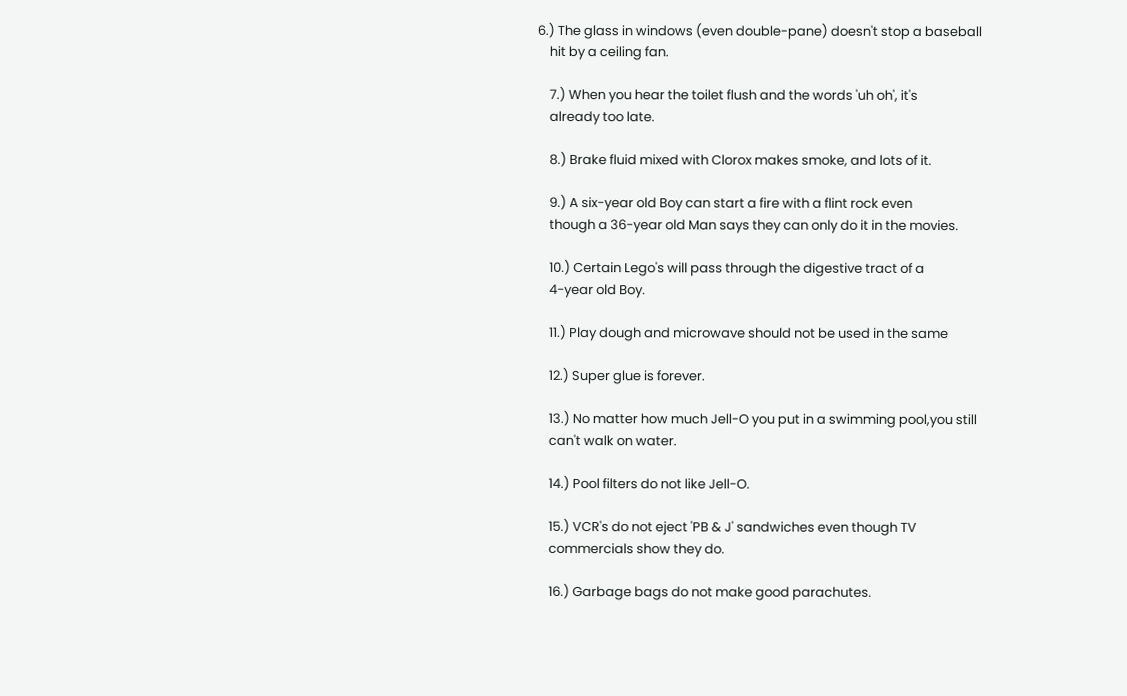6.) The glass in windows (even double-pane) doesn't stop a baseball
    hit by a ceiling fan.

    7.) When you hear the toilet flush and the words 'uh oh', it's
    already too late.

    8.) Brake fluid mixed with Clorox makes smoke, and lots of it.

    9.) A six-year old Boy can start a fire with a flint rock even
    though a 36-year old Man says they can only do it in the movies.

    10.) Certain Lego's will pass through the digestive tract of a
    4-year old Boy.

    11.) Play dough and microwave should not be used in the same

    12.) Super glue is forever.

    13.) No matter how much Jell-O you put in a swimming pool,you still
    can't walk on water.

    14.) Pool filters do not like Jell-O.

    15.) VCR's do not eject 'PB & J' sandwiches even though TV
    commercials show they do.

    16.) Garbage bags do not make good parachutes.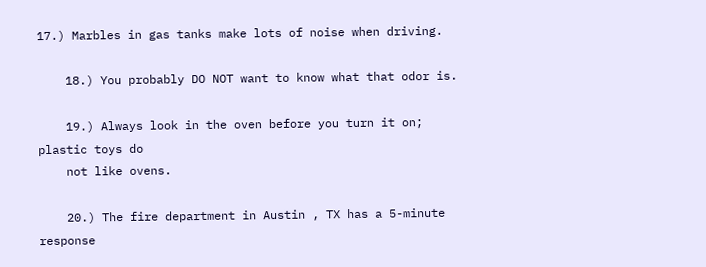17.) Marbles in gas tanks make lots of noise when driving.

    18.) You probably DO NOT want to know what that odor is.

    19.) Always look in the oven before you turn it on; plastic toys do
    not like ovens.

    20.) The fire department in Austin , TX has a 5-minute response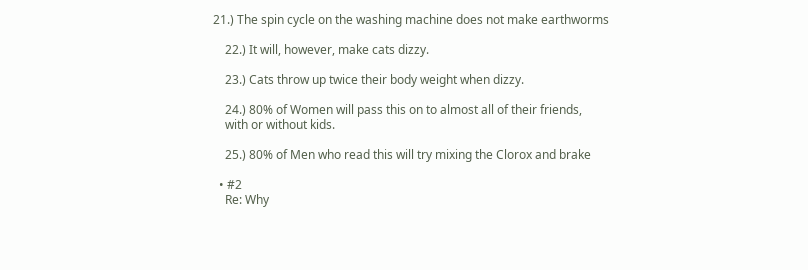21.) The spin cycle on the washing machine does not make earthworms

    22.) It will, however, make cats dizzy.

    23.) Cats throw up twice their body weight when dizzy.

    24.) 80% of Women will pass this on to almost all of their friends,
    with or without kids.

    25.) 80% of Men who read this will try mixing the Clorox and brake

  • #2
    Re: Why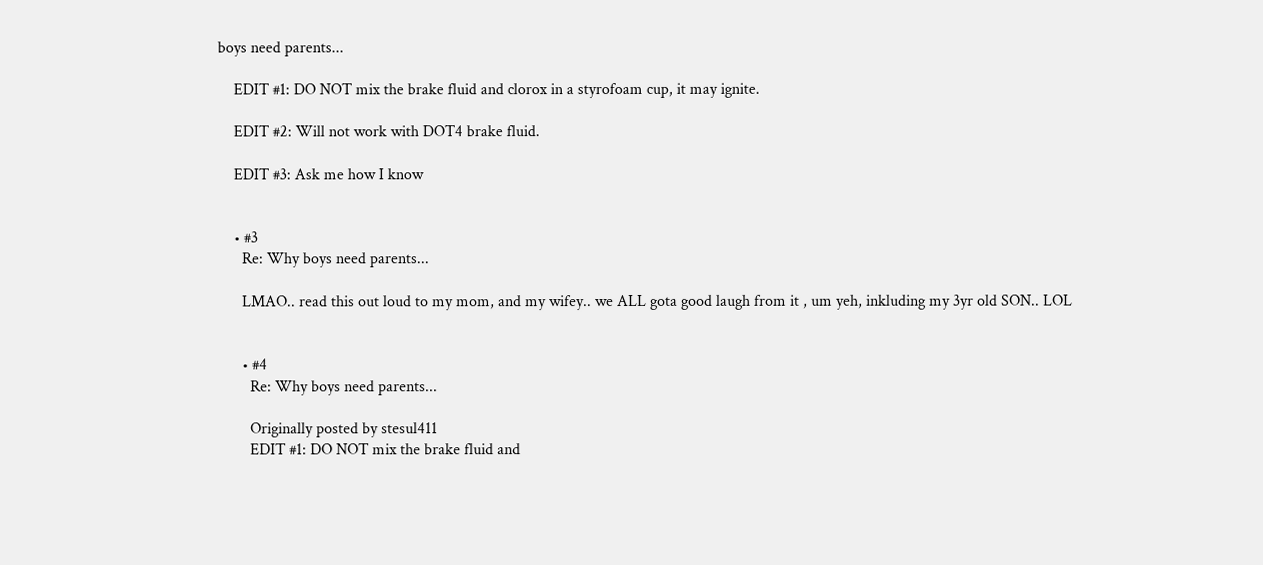boys need parents...

    EDIT #1: DO NOT mix the brake fluid and clorox in a styrofoam cup, it may ignite.

    EDIT #2: Will not work with DOT4 brake fluid.

    EDIT #3: Ask me how I know


    • #3
      Re: Why boys need parents...

      LMAO.. read this out loud to my mom, and my wifey.. we ALL gota good laugh from it , um yeh, inkluding my 3yr old SON.. LOL


      • #4
        Re: Why boys need parents...

        Originally posted by stesul411
        EDIT #1: DO NOT mix the brake fluid and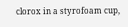clorox in a styrofoam cup,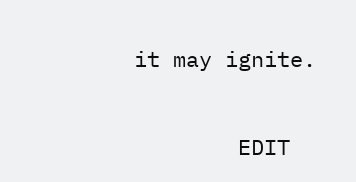it may ignite.

        EDIT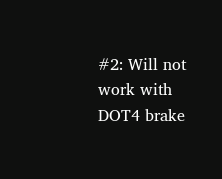#2: Will not work with DOT4 brake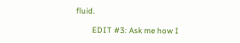fluid.

        EDIT #3: Ask me how I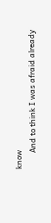know
        And to think I was afraid already